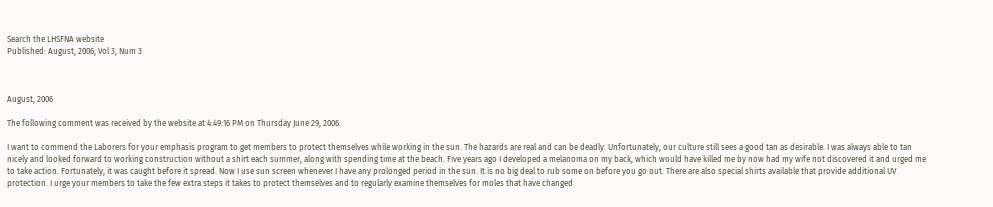Search the LHSFNA website
Published: August, 2006; Vol 3, Num 3



August, 2006

The following comment was received by the website at 4:49:16 PM on Thursday June 29, 2006.

I want to commend the Laborers for your emphasis program to get members to protect themselves while working in the sun. The hazards are real and can be deadly. Unfortunately, our culture still sees a good tan as desirable. I was always able to tan nicely and looked forward to working construction without a shirt each summer, along with spending time at the beach. Five years ago I developed a melanoma on my back, which would have killed me by now had my wife not discovered it and urged me to take action. Fortunately, it was caught before it spread. Now I use sun screen whenever I have any prolonged period in the sun. It is no big deal to rub some on before you go out. There are also special shirts available that provide additional UV protection. I urge your members to take the few extra steps it takes to protect themselves and to regularly examine themselves for moles that have changed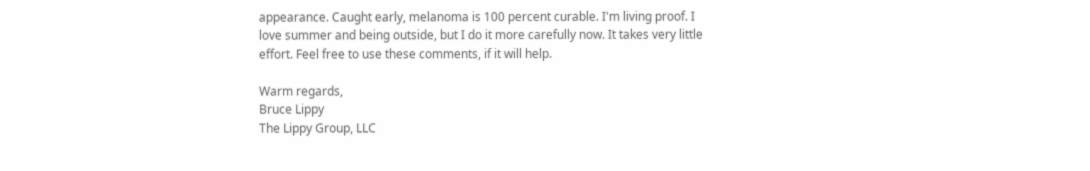appearance. Caught early, melanoma is 100 percent curable. I'm living proof. I love summer and being outside, but I do it more carefully now. It takes very little effort. Feel free to use these comments, if it will help.

Warm regards,
Bruce Lippy
The Lippy Group, LLC